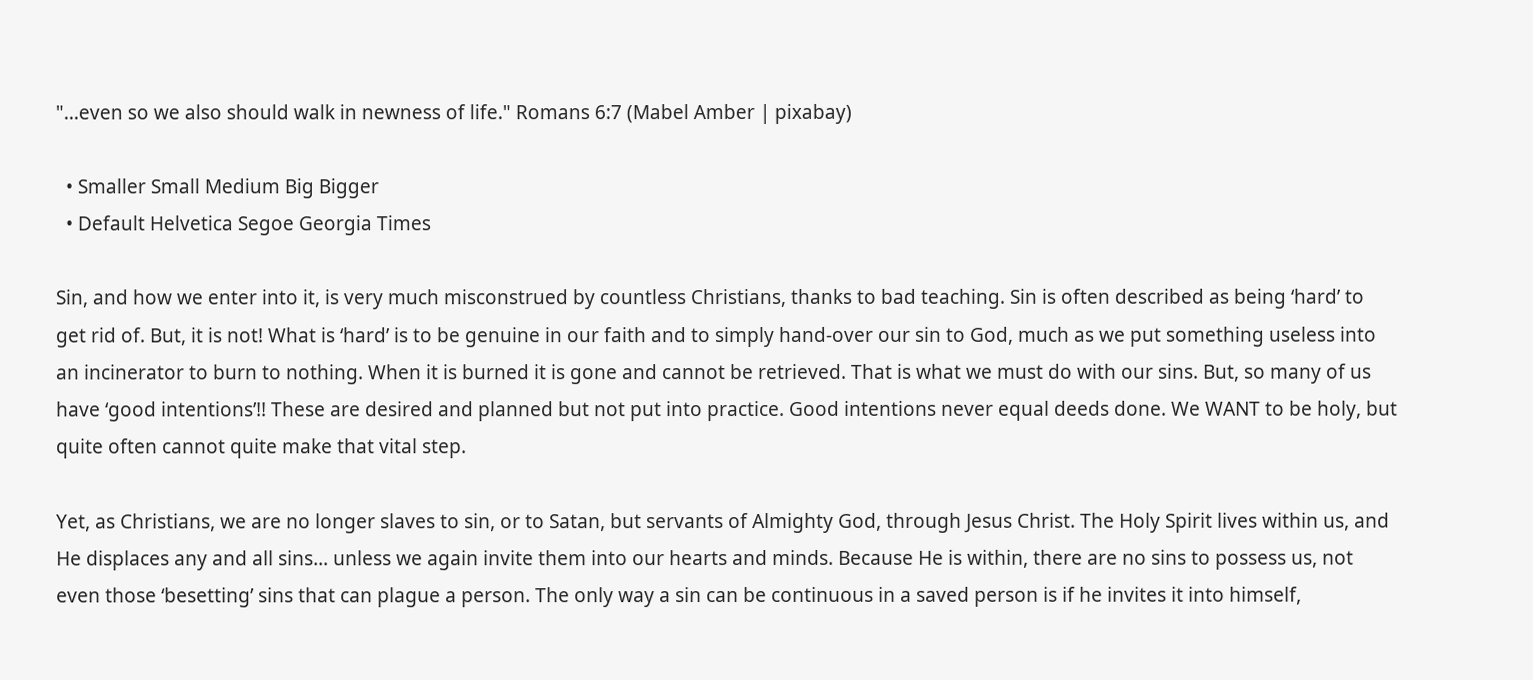"...even so we also should walk in newness of life." Romans 6:7 (Mabel Amber | pixabay)

  • Smaller Small Medium Big Bigger
  • Default Helvetica Segoe Georgia Times

Sin, and how we enter into it, is very much misconstrued by countless Christians, thanks to bad teaching. Sin is often described as being ‘hard’ to get rid of. But, it is not! What is ‘hard’ is to be genuine in our faith and to simply hand-over our sin to God, much as we put something useless into an incinerator to burn to nothing. When it is burned it is gone and cannot be retrieved. That is what we must do with our sins. But, so many of us have ‘good intentions’!! These are desired and planned but not put into practice. Good intentions never equal deeds done. We WANT to be holy, but quite often cannot quite make that vital step.

Yet, as Christians, we are no longer slaves to sin, or to Satan, but servants of Almighty God, through Jesus Christ. The Holy Spirit lives within us, and He displaces any and all sins… unless we again invite them into our hearts and minds. Because He is within, there are no sins to possess us, not even those ‘besetting’ sins that can plague a person. The only way a sin can be continuous in a saved person is if he invites it into himself,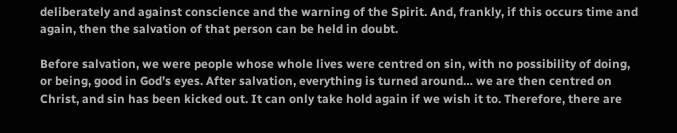deliberately and against conscience and the warning of the Spirit. And, frankly, if this occurs time and again, then the salvation of that person can be held in doubt.

Before salvation, we were people whose whole lives were centred on sin, with no possibility of doing, or being, good in God’s eyes. After salvation, everything is turned around… we are then centred on Christ, and sin has been kicked out. It can only take hold again if we wish it to. Therefore, there are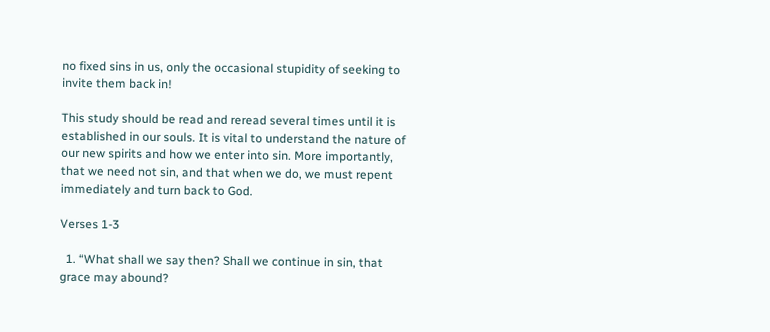no fixed sins in us, only the occasional stupidity of seeking to invite them back in!

This study should be read and reread several times until it is established in our souls. It is vital to understand the nature of our new spirits and how we enter into sin. More importantly, that we need not sin, and that when we do, we must repent immediately and turn back to God.

Verses 1-3

  1. “What shall we say then? Shall we continue in sin, that grace may abound?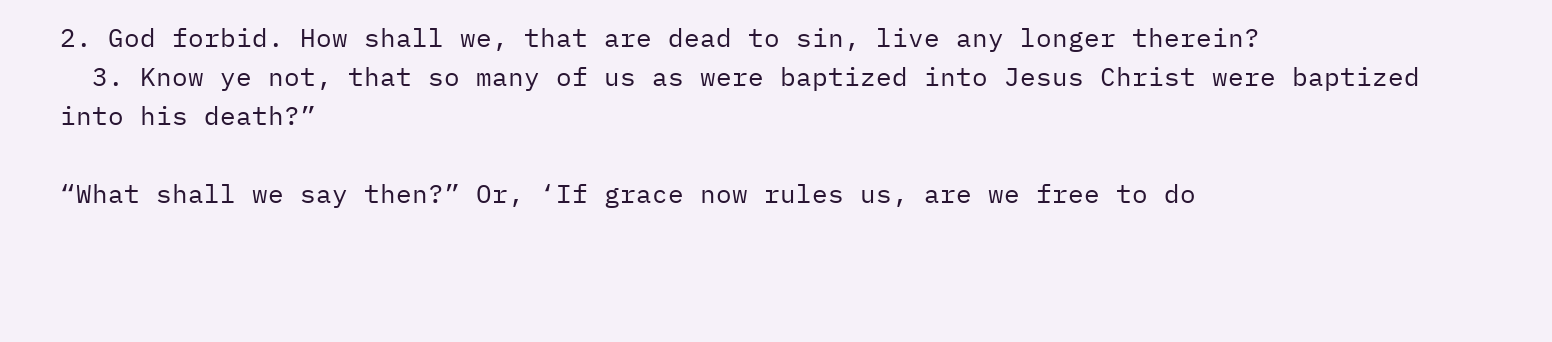2. God forbid. How shall we, that are dead to sin, live any longer therein?
  3. Know ye not, that so many of us as were baptized into Jesus Christ were baptized into his death?”

“What shall we say then?” Or, ‘If grace now rules us, are we free to do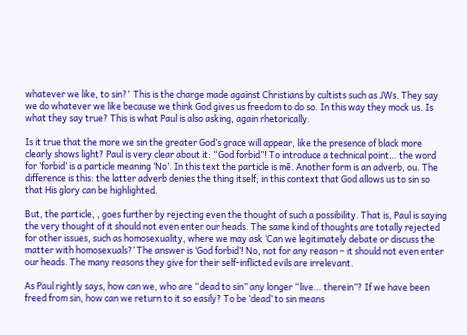whatever we like, to sin?’  This is the charge made against Christians by cultists such as JWs. They say we do whatever we like because we think God gives us freedom to do so. In this way they mock us. Is what they say true? This is what Paul is also asking, again rhetorically.

Is it true that the more we sin the greater God’s grace will appear, like the presence of black more clearly shows light? Paul is very clear about it: “God forbid”! To introduce a technical point… the word for ‘forbid’ is a particle meaning ‘No’. In this text the particle is mē. Another form is an adverb, ou. The difference is this: the latter adverb denies the thing itself; in this context that God allows us to sin so that His glory can be highlighted.

But, the particle, , goes further by rejecting even the thought of such a possibility. That is, Paul is saying the very thought of it should not even enter our heads. The same kind of thoughts are totally rejected for other issues, such as homosexuality, where we may ask ‘Can we legitimately debate or discuss the matter with homosexuals?’ The answer is ‘God forbid’! No, not for any reason – it should not even enter our heads. The many reasons they give for their self-inflicted evils are irrelevant.

As Paul rightly says, how can we, who are “dead to sin” any longer “live… therein”? If we have been freed from sin, how can we return to it so easily? To be ‘dead’ to sin means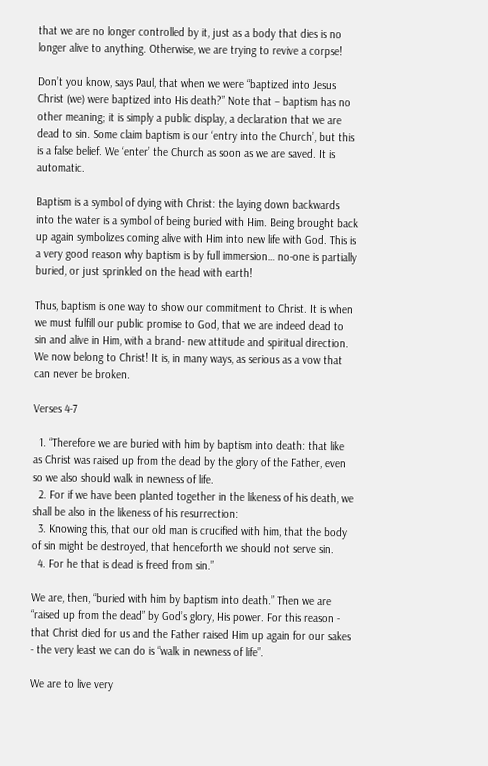that we are no longer controlled by it, just as a body that dies is no longer alive to anything. Otherwise, we are trying to revive a corpse!

Don’t you know, says Paul, that when we were “baptized into Jesus Christ (we) were baptized into His death?” Note that – baptism has no other meaning; it is simply a public display, a declaration that we are dead to sin. Some claim baptism is our ‘entry into the Church’, but this is a false belief. We ‘enter’ the Church as soon as we are saved. It is automatic.

Baptism is a symbol of dying with Christ: the laying down backwards into the water is a symbol of being buried with Him. Being brought back up again symbolizes coming alive with Him into new life with God. This is a very good reason why baptism is by full immersion… no-one is partially buried, or just sprinkled on the head with earth!

Thus, baptism is one way to show our commitment to Christ. It is when we must fulfill our public promise to God, that we are indeed dead to sin and alive in Him, with a brand- new attitude and spiritual direction. We now belong to Christ! It is, in many ways, as serious as a vow that can never be broken.

Verses 4-7

  1. “Therefore we are buried with him by baptism into death: that like as Christ was raised up from the dead by the glory of the Father, even so we also should walk in newness of life.
  2. For if we have been planted together in the likeness of his death, we shall be also in the likeness of his resurrection:
  3. Knowing this, that our old man is crucified with him, that the body of sin might be destroyed, that henceforth we should not serve sin.
  4. For he that is dead is freed from sin.”

We are, then, “buried with him by baptism into death.” Then we are “raised up from the dead” by God’s glory, His power. For this reason - that Christ died for us and the Father raised Him up again for our sakes - the very least we can do is “walk in newness of life”.

We are to live very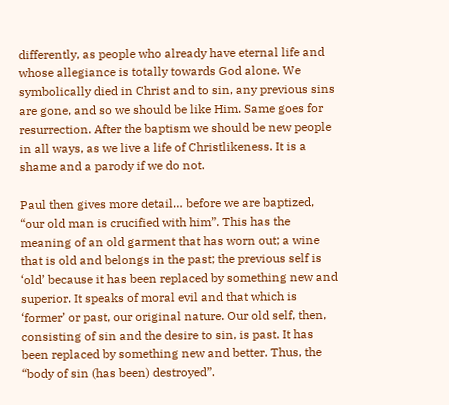differently, as people who already have eternal life and whose allegiance is totally towards God alone. We symbolically died in Christ and to sin, any previous sins are gone, and so we should be like Him. Same goes for resurrection. After the baptism we should be new people in all ways, as we live a life of Christlikeness. It is a shame and a parody if we do not.

Paul then gives more detail… before we are baptized, “our old man is crucified with him”. This has the meaning of an old garment that has worn out; a wine that is old and belongs in the past; the previous self is ‘old’ because it has been replaced by something new and superior. It speaks of moral evil and that which is ‘former’ or past, our original nature. Our old self, then, consisting of sin and the desire to sin, is past. It has been replaced by something new and better. Thus, the “body of sin (has been) destroyed”.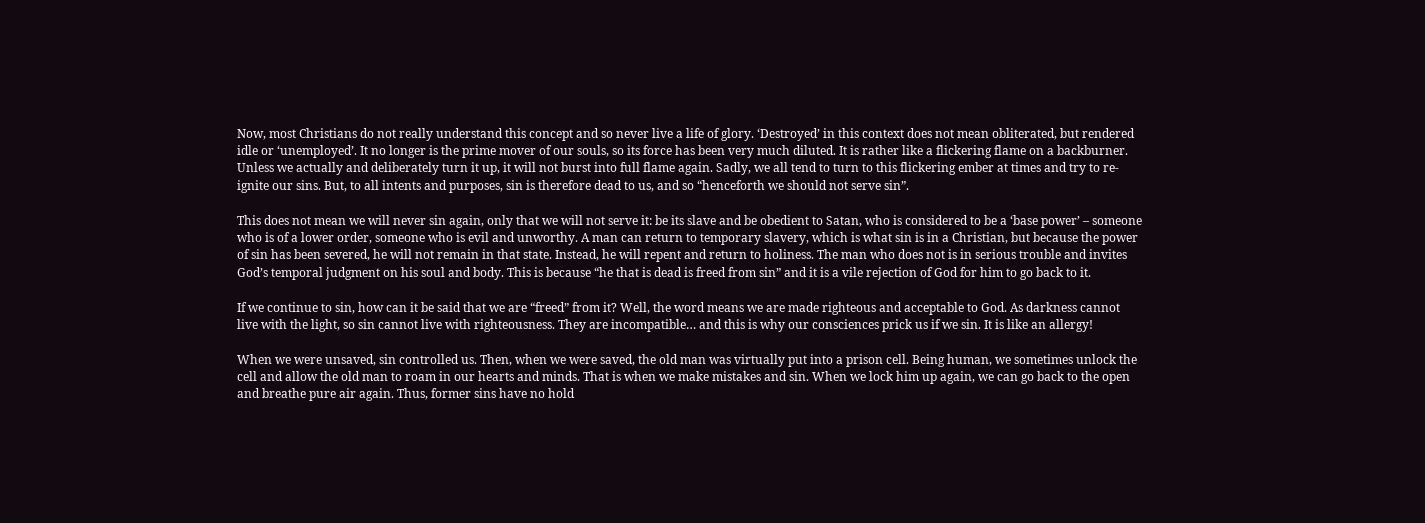Now, most Christians do not really understand this concept and so never live a life of glory. ‘Destroyed’ in this context does not mean obliterated, but rendered idle or ‘unemployed’. It no longer is the prime mover of our souls, so its force has been very much diluted. It is rather like a flickering flame on a backburner. Unless we actually and deliberately turn it up, it will not burst into full flame again. Sadly, we all tend to turn to this flickering ember at times and try to re-ignite our sins. But, to all intents and purposes, sin is therefore dead to us, and so “henceforth we should not serve sin”.

This does not mean we will never sin again, only that we will not serve it: be its slave and be obedient to Satan, who is considered to be a ‘base power’ – someone who is of a lower order, someone who is evil and unworthy. A man can return to temporary slavery, which is what sin is in a Christian, but because the power of sin has been severed, he will not remain in that state. Instead, he will repent and return to holiness. The man who does not is in serious trouble and invites God’s temporal judgment on his soul and body. This is because “he that is dead is freed from sin” and it is a vile rejection of God for him to go back to it.

If we continue to sin, how can it be said that we are “freed” from it? Well, the word means we are made righteous and acceptable to God. As darkness cannot live with the light, so sin cannot live with righteousness. They are incompatible… and this is why our consciences prick us if we sin. It is like an allergy!

When we were unsaved, sin controlled us. Then, when we were saved, the old man was virtually put into a prison cell. Being human, we sometimes unlock the cell and allow the old man to roam in our hearts and minds. That is when we make mistakes and sin. When we lock him up again, we can go back to the open and breathe pure air again. Thus, former sins have no hold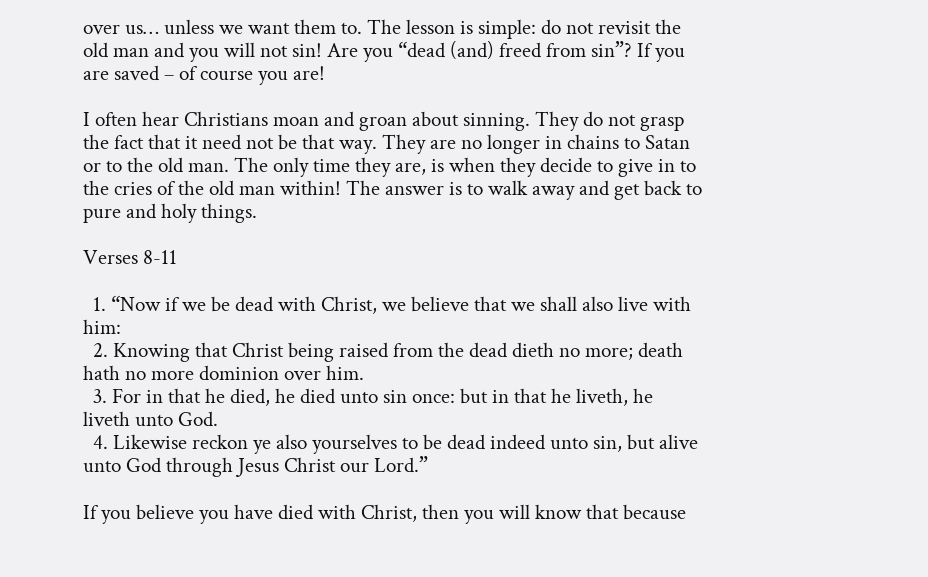over us… unless we want them to. The lesson is simple: do not revisit the old man and you will not sin! Are you “dead (and) freed from sin”? If you are saved – of course you are!

I often hear Christians moan and groan about sinning. They do not grasp the fact that it need not be that way. They are no longer in chains to Satan or to the old man. The only time they are, is when they decide to give in to the cries of the old man within! The answer is to walk away and get back to pure and holy things.

Verses 8-11

  1. “Now if we be dead with Christ, we believe that we shall also live with him:
  2. Knowing that Christ being raised from the dead dieth no more; death hath no more dominion over him.
  3. For in that he died, he died unto sin once: but in that he liveth, he liveth unto God.
  4. Likewise reckon ye also yourselves to be dead indeed unto sin, but alive unto God through Jesus Christ our Lord.”

If you believe you have died with Christ, then you will know that because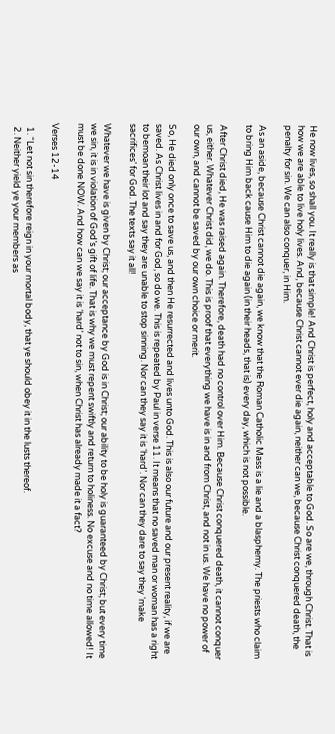He now lives, so shall you. It really is that simple! And Christ is perfect, holy and acceptable to God. So are we, through Christ. That is how we are able to live holy lives. And, because Christ cannot ever die again, neither can we, because Christ conquered death, the penalty for sin. We can also conquer, in Him.

As an aside, because Christ cannot die again, we know that the Roman Catholic Mass is a lie and a blasphemy. The priests who claim to bring Him back cause Him to die again (in their heads, that is) every day, which is not possible.

After Christ died, He was raised again. Therefore, death had no control over Him. Because Christ conquered death, it cannot conquer us, either. Whatever Christ did, we do. This is proof that everything we have is in and from Christ, and not in us. We have no power of our own, and cannot be saved by our own choice or merit.

So, He died only once to save us, and then He resurrected and lives unto God. This is also our future and our present reality, if we are saved. As Christ lives in and for God, so do we. This is repeated by Paul in verse 11. It means that no saved man or woman has a right to bemoan their lot and say they are unable to stop sinning. Nor can they say it is ‘hard’. Nor can they dare to say they ‘make sacrifices’ for God. The texts say it all!

Whatever we have is given by Christ; our acceptance by God is in Christ; our ability to be holy is guaranteed by Christ; but every time we sin, it is in violation of God’s gift of life. That is why we must repent swiftly and return to holiness. No excuse and no time allowed! It must be done NOW. And how can we say it is ‘hard’ not to sin, when Christ has already made it a fact?

Verses 12-14

  1. “Let not sin therefore reign in your mortal body, that ye should obey it in the lusts thereof.
  2. Neither yield ye your members as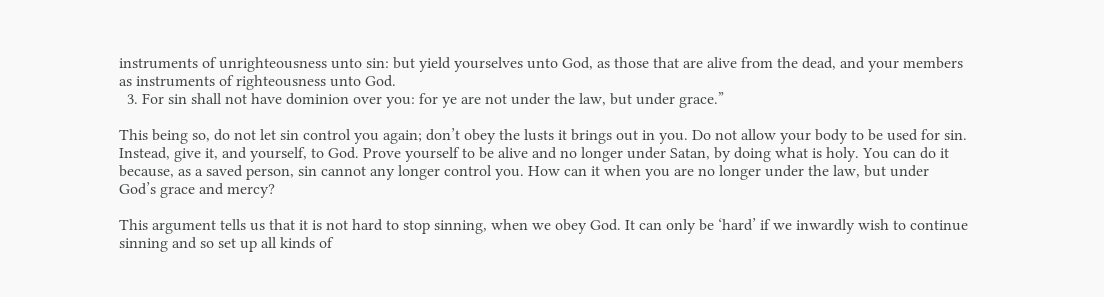instruments of unrighteousness unto sin: but yield yourselves unto God, as those that are alive from the dead, and your members as instruments of righteousness unto God.
  3. For sin shall not have dominion over you: for ye are not under the law, but under grace.”

This being so, do not let sin control you again; don’t obey the lusts it brings out in you. Do not allow your body to be used for sin. Instead, give it, and yourself, to God. Prove yourself to be alive and no longer under Satan, by doing what is holy. You can do it because, as a saved person, sin cannot any longer control you. How can it when you are no longer under the law, but under God’s grace and mercy?

This argument tells us that it is not hard to stop sinning, when we obey God. It can only be ‘hard’ if we inwardly wish to continue sinning and so set up all kinds of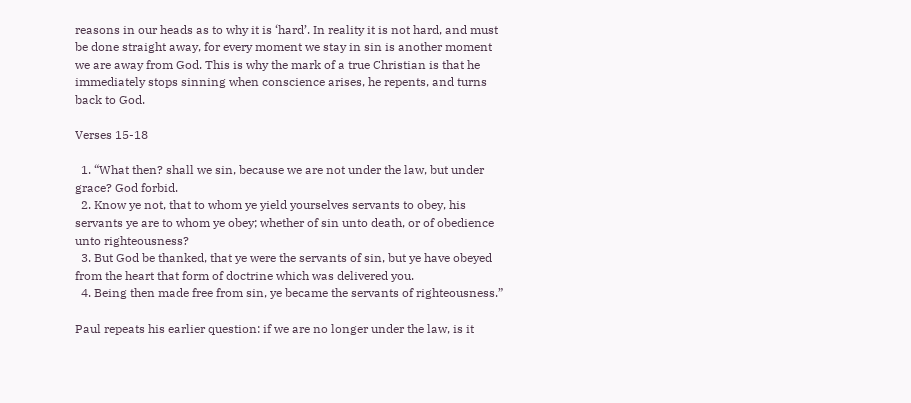reasons in our heads as to why it is ‘hard’. In reality it is not hard, and must be done straight away, for every moment we stay in sin is another moment we are away from God. This is why the mark of a true Christian is that he immediately stops sinning when conscience arises, he repents, and turns back to God.

Verses 15-18

  1. “What then? shall we sin, because we are not under the law, but under grace? God forbid.
  2. Know ye not, that to whom ye yield yourselves servants to obey, his servants ye are to whom ye obey; whether of sin unto death, or of obedience unto righteousness?
  3. But God be thanked, that ye were the servants of sin, but ye have obeyed from the heart that form of doctrine which was delivered you.
  4. Being then made free from sin, ye became the servants of righteousness.”

Paul repeats his earlier question: if we are no longer under the law, is it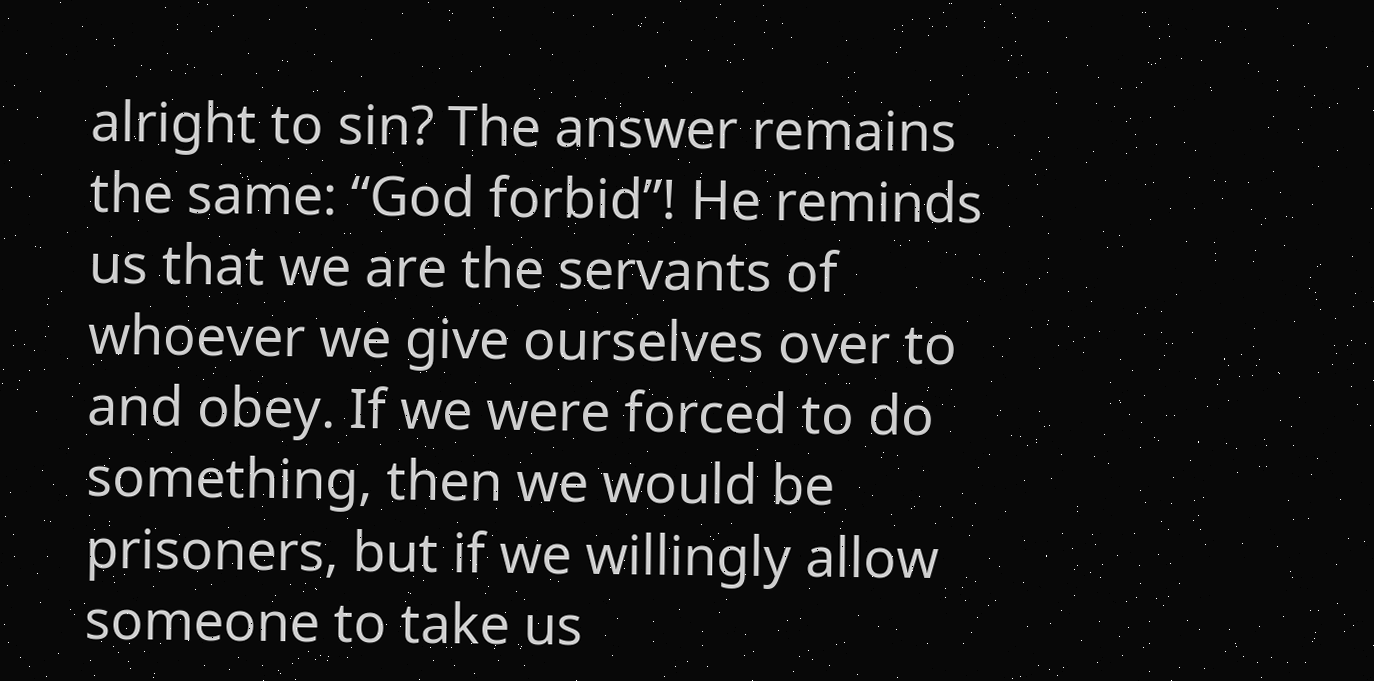alright to sin? The answer remains the same: “God forbid”! He reminds us that we are the servants of whoever we give ourselves over to and obey. If we were forced to do something, then we would be prisoners, but if we willingly allow someone to take us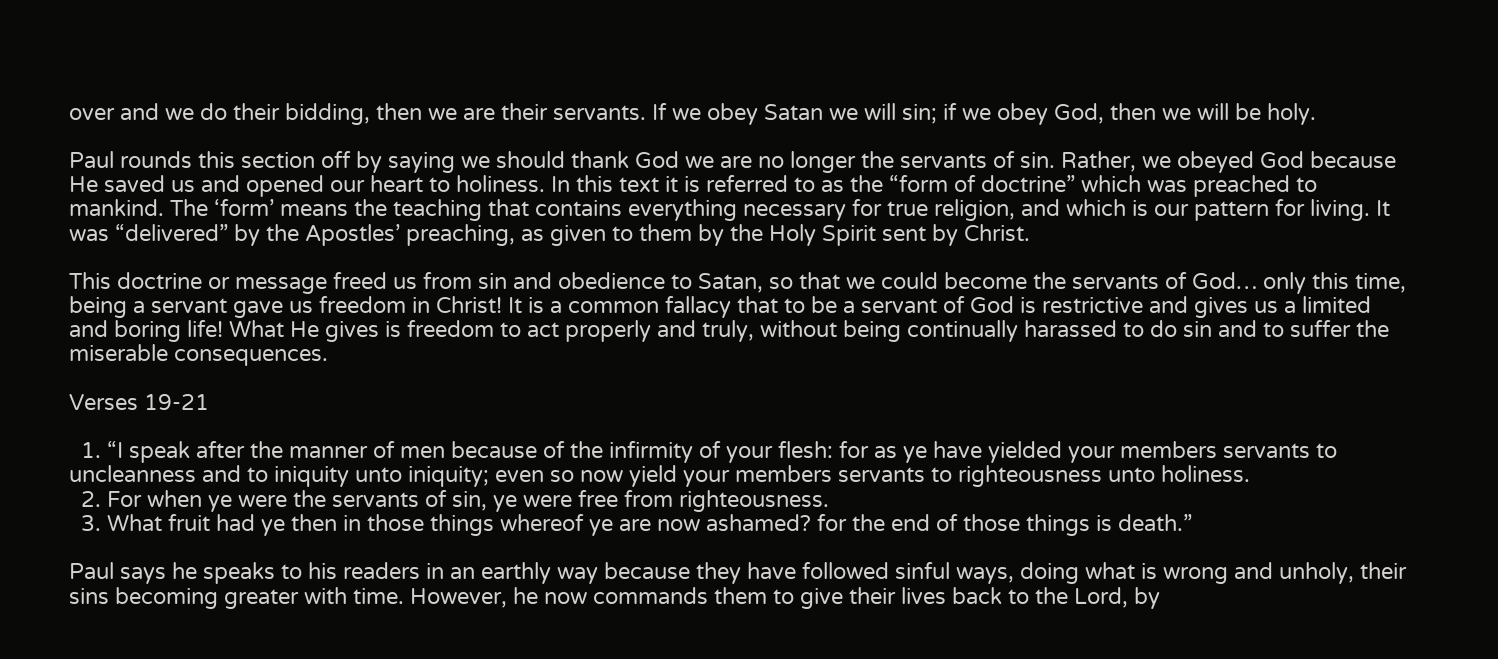over and we do their bidding, then we are their servants. If we obey Satan we will sin; if we obey God, then we will be holy.

Paul rounds this section off by saying we should thank God we are no longer the servants of sin. Rather, we obeyed God because He saved us and opened our heart to holiness. In this text it is referred to as the “form of doctrine” which was preached to mankind. The ‘form’ means the teaching that contains everything necessary for true religion, and which is our pattern for living. It was “delivered” by the Apostles’ preaching, as given to them by the Holy Spirit sent by Christ.

This doctrine or message freed us from sin and obedience to Satan, so that we could become the servants of God… only this time, being a servant gave us freedom in Christ! It is a common fallacy that to be a servant of God is restrictive and gives us a limited and boring life! What He gives is freedom to act properly and truly, without being continually harassed to do sin and to suffer the miserable consequences.

Verses 19-21

  1. “I speak after the manner of men because of the infirmity of your flesh: for as ye have yielded your members servants to uncleanness and to iniquity unto iniquity; even so now yield your members servants to righteousness unto holiness.
  2. For when ye were the servants of sin, ye were free from righteousness.
  3. What fruit had ye then in those things whereof ye are now ashamed? for the end of those things is death.”

Paul says he speaks to his readers in an earthly way because they have followed sinful ways, doing what is wrong and unholy, their sins becoming greater with time. However, he now commands them to give their lives back to the Lord, by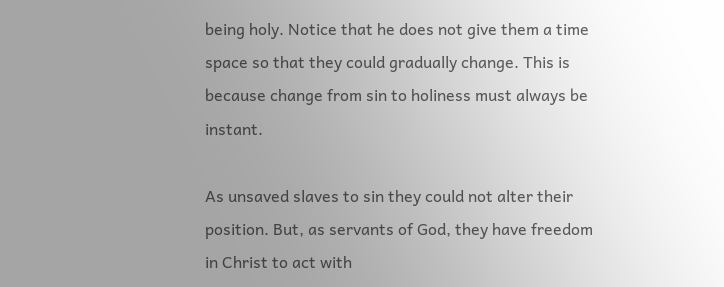being holy. Notice that he does not give them a time space so that they could gradually change. This is because change from sin to holiness must always be instant.

As unsaved slaves to sin they could not alter their position. But, as servants of God, they have freedom in Christ to act with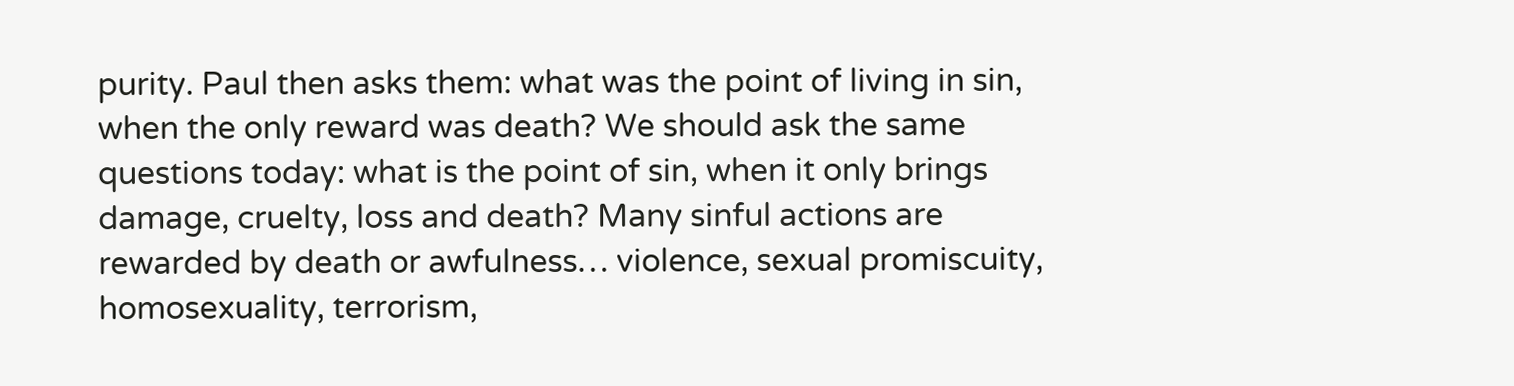purity. Paul then asks them: what was the point of living in sin, when the only reward was death? We should ask the same questions today: what is the point of sin, when it only brings damage, cruelty, loss and death? Many sinful actions are rewarded by death or awfulness… violence, sexual promiscuity, homosexuality, terrorism,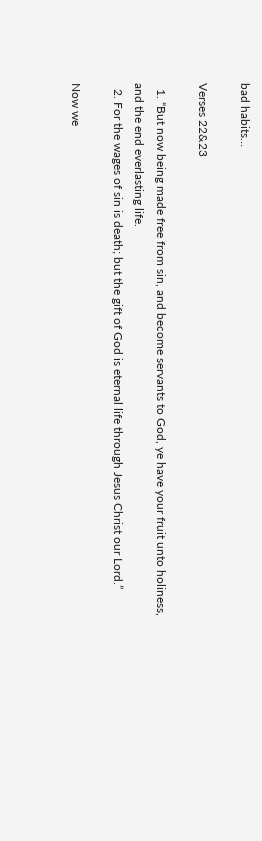bad habits…

Verses 22&23

  1. “But now being made free from sin, and become servants to God, ye have your fruit unto holiness, and the end everlasting life.
  2. For the wages of sin is death; but the gift of God is eternal life through Jesus Christ our Lord.”

Now we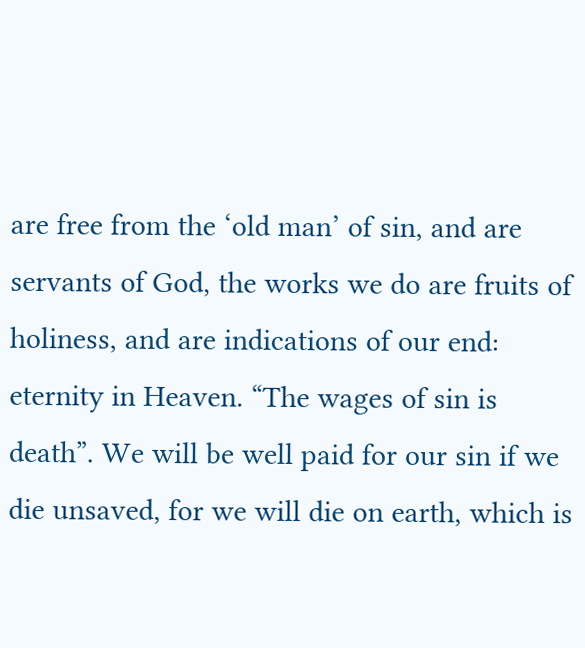are free from the ‘old man’ of sin, and are servants of God, the works we do are fruits of holiness, and are indications of our end: eternity in Heaven. “The wages of sin is death”. We will be well paid for our sin if we die unsaved, for we will die on earth, which is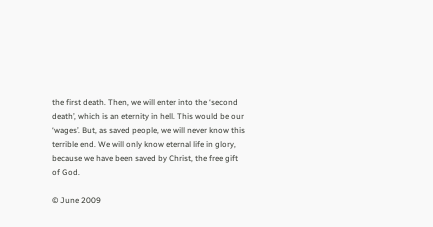the first death. Then, we will enter into the ‘second death’, which is an eternity in hell. This would be our ‘wages’. But, as saved people, we will never know this terrible end. We will only know eternal life in glory, because we have been saved by Christ, the free gift of God.

© June 2009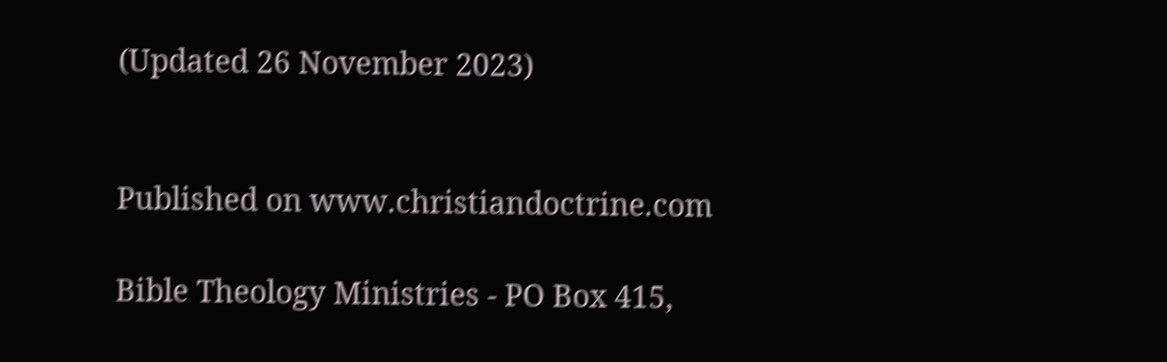(Updated 26 November 2023)


Published on www.christiandoctrine.com

Bible Theology Ministries - PO Box 415,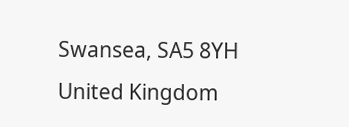Swansea, SA5 8YH
United Kingdom